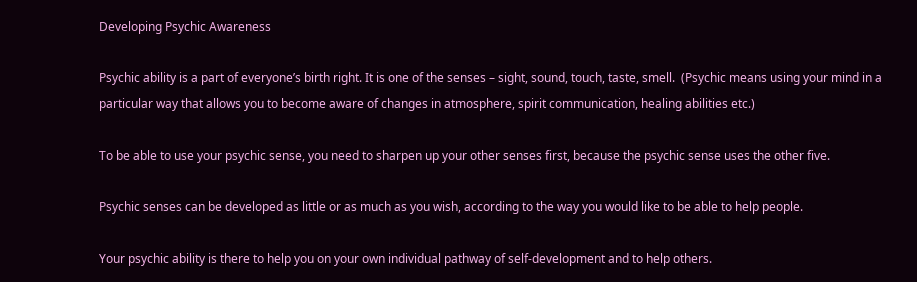Developing Psychic Awareness

Psychic ability is a part of everyone’s birth right. It is one of the senses – sight, sound, touch, taste, smell.  (Psychic means using your mind in a particular way that allows you to become aware of changes in atmosphere, spirit communication, healing abilities etc.)

To be able to use your psychic sense, you need to sharpen up your other senses first, because the psychic sense uses the other five.

Psychic senses can be developed as little or as much as you wish, according to the way you would like to be able to help people.

Your psychic ability is there to help you on your own individual pathway of self-development and to help others.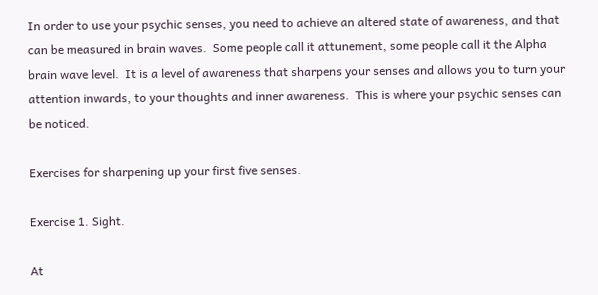In order to use your psychic senses, you need to achieve an altered state of awareness, and that can be measured in brain waves.  Some people call it attunement, some people call it the Alpha brain wave level.  It is a level of awareness that sharpens your senses and allows you to turn your attention inwards, to your thoughts and inner awareness.  This is where your psychic senses can be noticed.

Exercises for sharpening up your first five senses.

Exercise 1. Sight.

At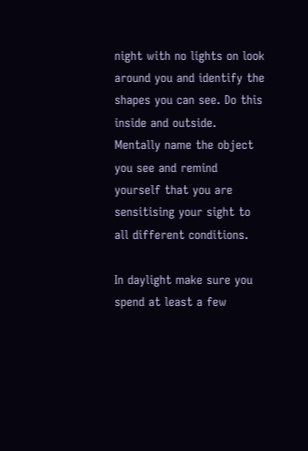night with no lights on look around you and identify the shapes you can see. Do this inside and outside.  Mentally name the object you see and remind yourself that you are sensitising your sight to all different conditions.

In daylight make sure you spend at least a few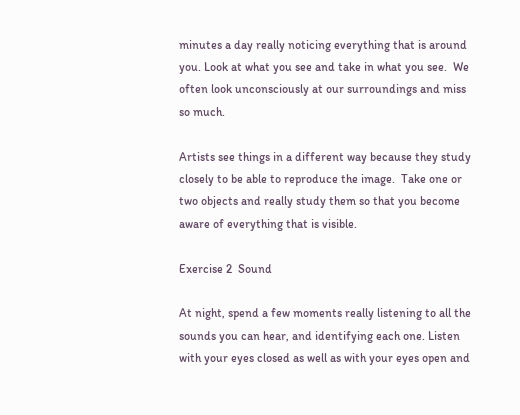minutes a day really noticing everything that is around you. Look at what you see and take in what you see.  We often look unconsciously at our surroundings and miss so much.

Artists see things in a different way because they study closely to be able to reproduce the image.  Take one or two objects and really study them so that you become aware of everything that is visible.

Exercise 2  Sound

At night, spend a few moments really listening to all the sounds you can hear, and identifying each one. Listen with your eyes closed as well as with your eyes open and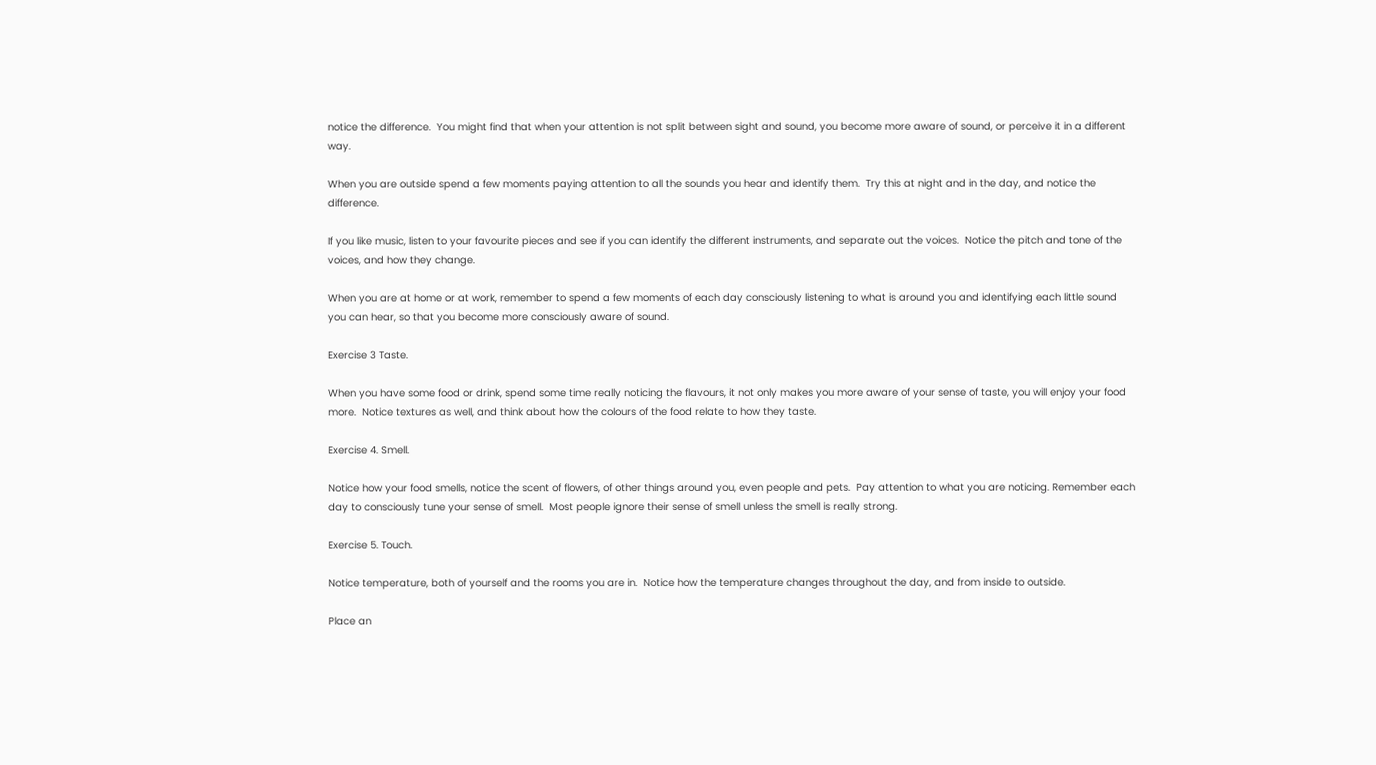notice the difference.  You might find that when your attention is not split between sight and sound, you become more aware of sound, or perceive it in a different way.

When you are outside spend a few moments paying attention to all the sounds you hear and identify them.  Try this at night and in the day, and notice the difference.

If you like music, listen to your favourite pieces and see if you can identify the different instruments, and separate out the voices.  Notice the pitch and tone of the voices, and how they change.

When you are at home or at work, remember to spend a few moments of each day consciously listening to what is around you and identifying each little sound you can hear, so that you become more consciously aware of sound.

Exercise 3 Taste.

When you have some food or drink, spend some time really noticing the flavours, it not only makes you more aware of your sense of taste, you will enjoy your food more.  Notice textures as well, and think about how the colours of the food relate to how they taste.

Exercise 4. Smell.

Notice how your food smells, notice the scent of flowers, of other things around you, even people and pets.  Pay attention to what you are noticing. Remember each day to consciously tune your sense of smell.  Most people ignore their sense of smell unless the smell is really strong.

Exercise 5. Touch.

Notice temperature, both of yourself and the rooms you are in.  Notice how the temperature changes throughout the day, and from inside to outside.

Place an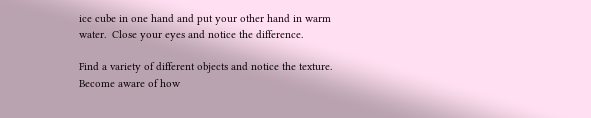ice cube in one hand and put your other hand in warm water.  Close your eyes and notice the difference.

Find a variety of different objects and notice the texture.  Become aware of how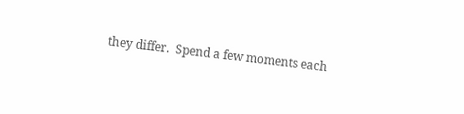they differ.  Spend a few moments each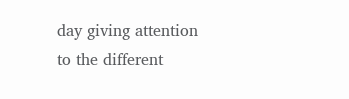day giving attention to the different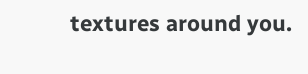textures around you.